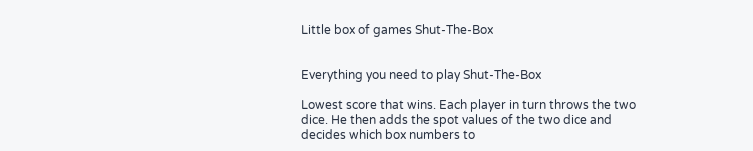Little box of games Shut-The-Box


Everything you need to play Shut-The-Box

Lowest score that wins. Each player in turn throws the two dice. He then adds the spot values of the two dice and decides which box numbers to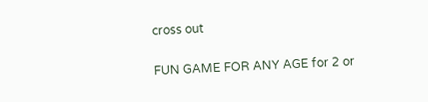cross out

FUN GAME FOR ANY AGE for 2 or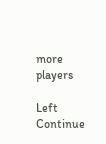more players

Left Continue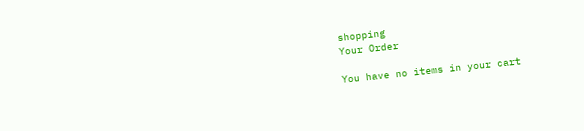shopping
Your Order

You have no items in your cart